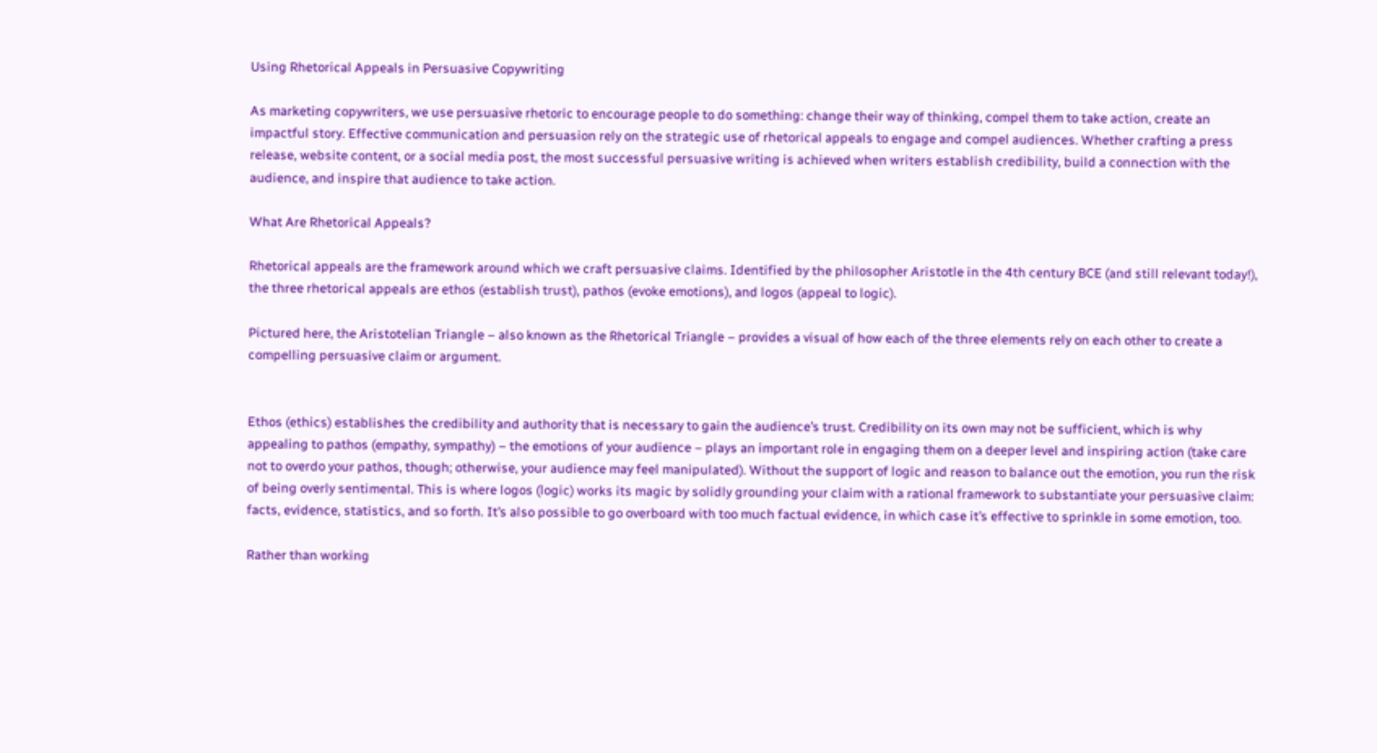Using Rhetorical Appeals in Persuasive Copywriting

As marketing copywriters, we use persuasive rhetoric to encourage people to do something: change their way of thinking, compel them to take action, create an impactful story. Effective communication and persuasion rely on the strategic use of rhetorical appeals to engage and compel audiences. Whether crafting a press release, website content, or a social media post, the most successful persuasive writing is achieved when writers establish credibility, build a connection with the audience, and inspire that audience to take action.

What Are Rhetorical Appeals?

Rhetorical appeals are the framework around which we craft persuasive claims. Identified by the philosopher Aristotle in the 4th century BCE (and still relevant today!), the three rhetorical appeals are ethos (establish trust), pathos (evoke emotions), and logos (appeal to logic).

Pictured here, the Aristotelian Triangle – also known as the Rhetorical Triangle – provides a visual of how each of the three elements rely on each other to create a compelling persuasive claim or argument.


Ethos (ethics) establishes the credibility and authority that is necessary to gain the audience’s trust. Credibility on its own may not be sufficient, which is why appealing to pathos (empathy, sympathy) – the emotions of your audience – plays an important role in engaging them on a deeper level and inspiring action (take care not to overdo your pathos, though; otherwise, your audience may feel manipulated). Without the support of logic and reason to balance out the emotion, you run the risk of being overly sentimental. This is where logos (logic) works its magic by solidly grounding your claim with a rational framework to substantiate your persuasive claim: facts, evidence, statistics, and so forth. It’s also possible to go overboard with too much factual evidence, in which case it’s effective to sprinkle in some emotion, too.

Rather than working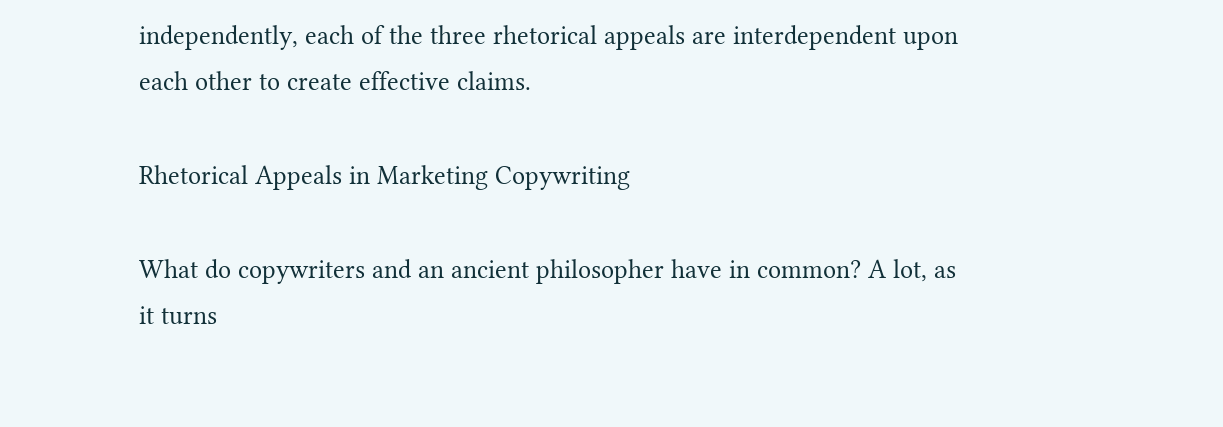independently, each of the three rhetorical appeals are interdependent upon each other to create effective claims.

Rhetorical Appeals in Marketing Copywriting

What do copywriters and an ancient philosopher have in common? A lot, as it turns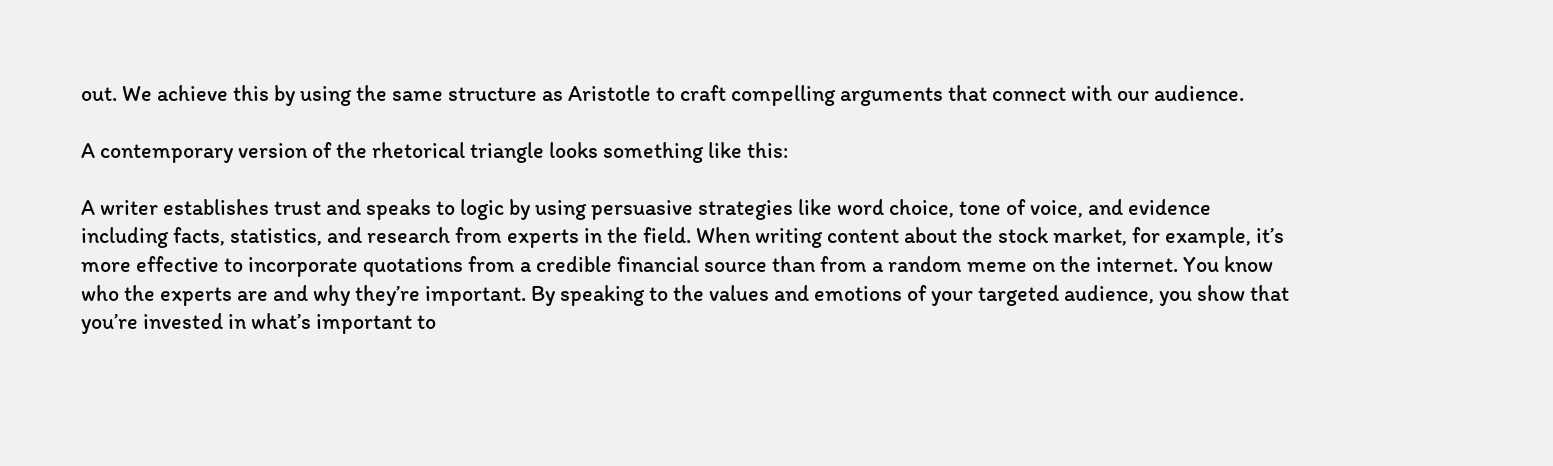out. We achieve this by using the same structure as Aristotle to craft compelling arguments that connect with our audience.

A contemporary version of the rhetorical triangle looks something like this:

A writer establishes trust and speaks to logic by using persuasive strategies like word choice, tone of voice, and evidence including facts, statistics, and research from experts in the field. When writing content about the stock market, for example, it’s more effective to incorporate quotations from a credible financial source than from a random meme on the internet. You know who the experts are and why they’re important. By speaking to the values and emotions of your targeted audience, you show that you’re invested in what’s important to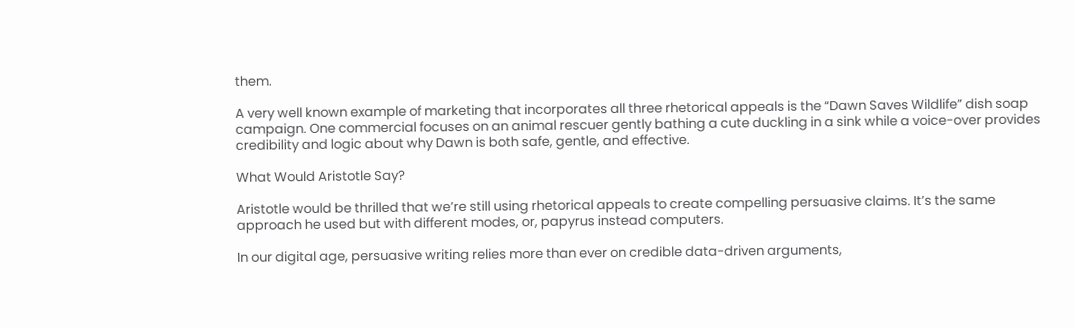them.

A very well known example of marketing that incorporates all three rhetorical appeals is the “Dawn Saves Wildlife” dish soap campaign. One commercial focuses on an animal rescuer gently bathing a cute duckling in a sink while a voice-over provides credibility and logic about why Dawn is both safe, gentle, and effective.

What Would Aristotle Say?

Aristotle would be thrilled that we’re still using rhetorical appeals to create compelling persuasive claims. It’s the same approach he used but with different modes, or, papyrus instead computers.

In our digital age, persuasive writing relies more than ever on credible data-driven arguments,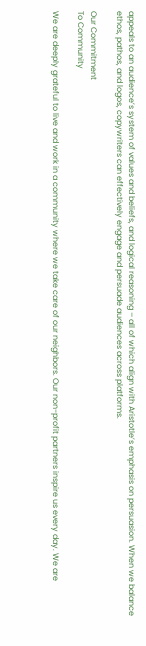appeals to an audience’s system of values and beliefs, and logical reasoning – all of which align with Aristotle’s emphasis on persuasion. When we balance ethos, pathos, and logos, copywriters can effectively engage and persuade audiences across platforms.

Our Commitment
To Community

We are deeply grateful to live and work in a community where we take care of our neighbors. Our non-profit partners inspire us every day. We are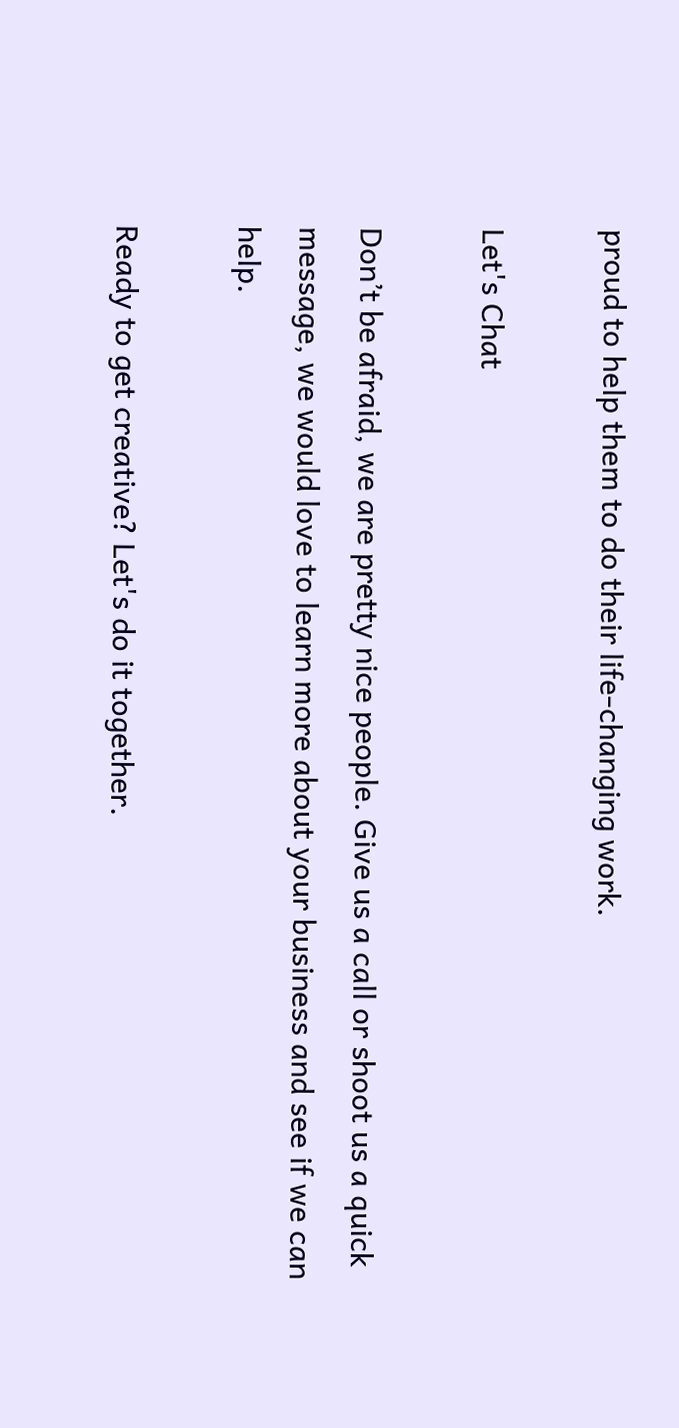proud to help them to do their life-changing work.

Let's Chat

Don’t be afraid, we are pretty nice people. Give us a call or shoot us a quick message, we would love to learn more about your business and see if we can help.

Ready to get creative? Let's do it together.